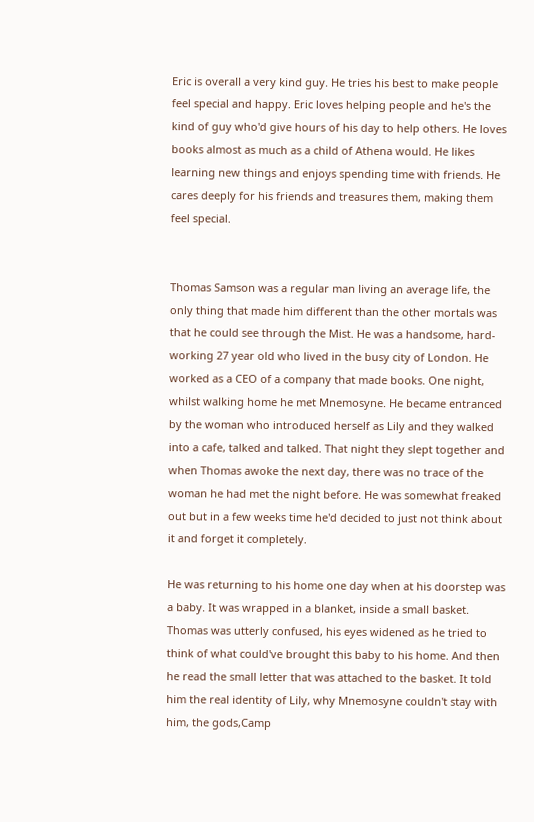Eric is overall a very kind guy. He tries his best to make people feel special and happy. Eric loves helping people and he's the kind of guy who'd give hours of his day to help others. He loves books almost as much as a child of Athena would. He likes learning new things and enjoys spending time with friends. He cares deeply for his friends and treasures them, making them feel special.


Thomas Samson was a regular man living an average life, the only thing that made him different than the other mortals was that he could see through the Mist. He was a handsome, hard-working 27 year old who lived in the busy city of London. He worked as a CEO of a company that made books. One night, whilst walking home he met Mnemosyne. He became entranced by the woman who introduced herself as Lily and they walked into a cafe, talked and talked. That night they slept together and when Thomas awoke the next day, there was no trace of the woman he had met the night before. He was somewhat freaked out but in a few weeks time he'd decided to just not think about it and forget it completely.

He was returning to his home one day when at his doorstep was a baby. It was wrapped in a blanket, inside a small basket. Thomas was utterly confused, his eyes widened as he tried to think of what could've brought this baby to his home. And then he read the small letter that was attached to the basket. It told him the real identity of Lily, why Mnemosyne couldn't stay with him, the gods,Camp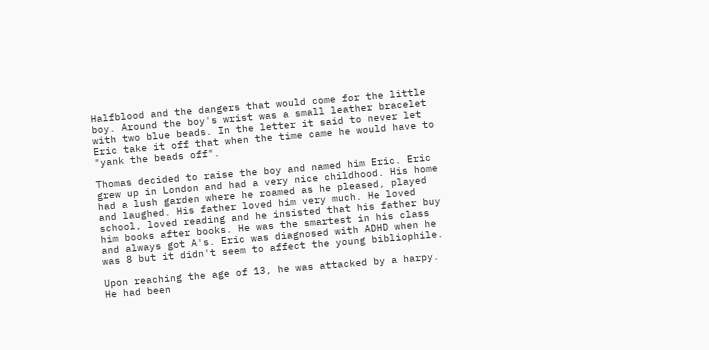Halfblood and the dangers that would come for the little boy. Around the boy's wrist was a small leather bracelet with two blue beads. In the letter it said to never let Eric take it off that when the time came he would have to "yank the beads off".

Thomas decided to raise the boy and named him Eric. Eric grew up in London and had a very nice childhood. His home had a lush garden where he roamed as he pleased, played and laughed. His father loved him very much. He loved school, loved reading and he insisted that his father buy him books after books. He was the smartest in his class and always got A's. Eric was diagnosed with ADHD when he was 8 but it didn't seem to affect the young bibliophile.

Upon reaching the age of 13, he was attacked by a harpy. He had been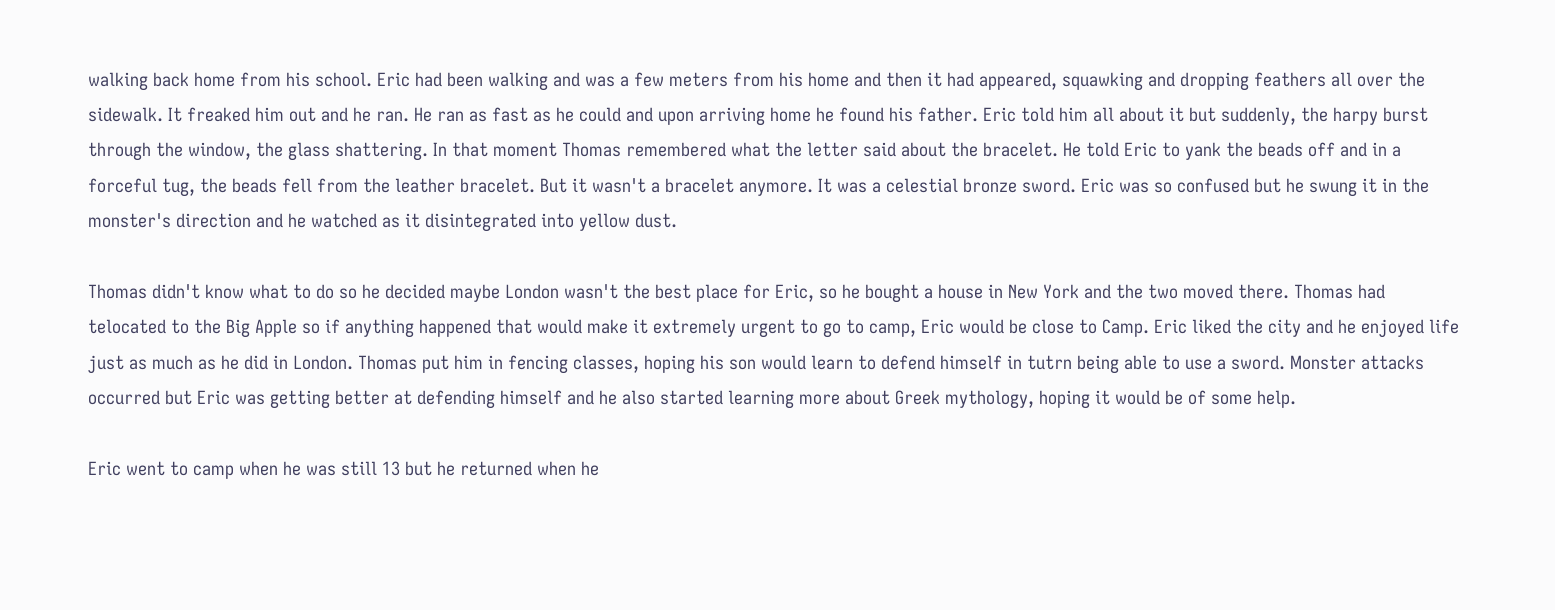walking back home from his school. Eric had been walking and was a few meters from his home and then it had appeared, squawking and dropping feathers all over the sidewalk. It freaked him out and he ran. He ran as fast as he could and upon arriving home he found his father. Eric told him all about it but suddenly, the harpy burst through the window, the glass shattering. In that moment Thomas remembered what the letter said about the bracelet. He told Eric to yank the beads off and in a forceful tug, the beads fell from the leather bracelet. But it wasn't a bracelet anymore. It was a celestial bronze sword. Eric was so confused but he swung it in the monster's direction and he watched as it disintegrated into yellow dust.

Thomas didn't know what to do so he decided maybe London wasn't the best place for Eric, so he bought a house in New York and the two moved there. Thomas had telocated to the Big Apple so if anything happened that would make it extremely urgent to go to camp, Eric would be close to Camp. Eric liked the city and he enjoyed life just as much as he did in London. Thomas put him in fencing classes, hoping his son would learn to defend himself in tutrn being able to use a sword. Monster attacks occurred but Eric was getting better at defending himself and he also started learning more about Greek mythology, hoping it would be of some help.

Eric went to camp when he was still 13 but he returned when he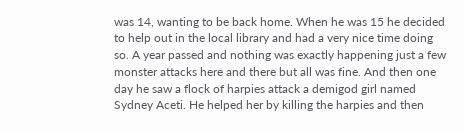was 14, wanting to be back home. When he was 15 he decided to help out in the local library and had a very nice time doing so. A year passed and nothing was exactly happening just a few monster attacks here and there but all was fine. And then one day he saw a flock of harpies attack a demigod girl named Sydney Aceti. He helped her by killing the harpies and then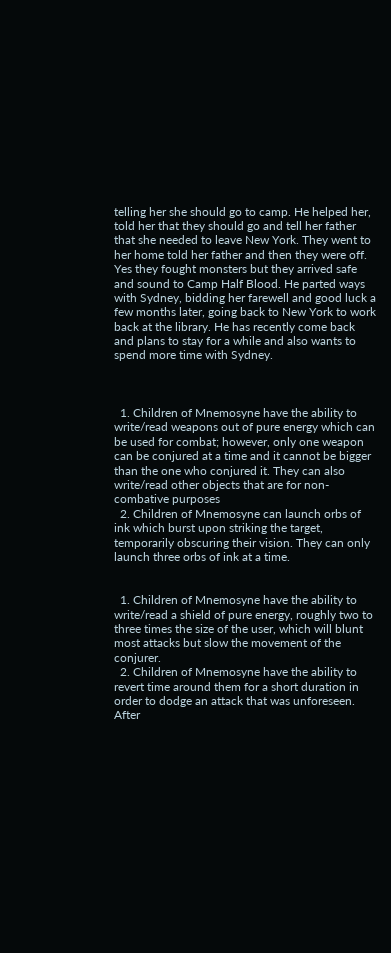telling her she should go to camp. He helped her, told her that they should go and tell her father that she needed to leave New York. They went to her home told her father and then they were off. Yes they fought monsters but they arrived safe and sound to Camp Half Blood. He parted ways with Sydney, bidding her farewell and good luck a few months later, going back to New York to work back at the library. He has recently come back and plans to stay for a while and also wants to spend more time with Sydney.



  1. Children of Mnemosyne have the ability to write/read weapons out of pure energy which can be used for combat; however, only one weapon can be conjured at a time and it cannot be bigger than the one who conjured it. They can also write/read other objects that are for non-combative purposes
  2. Children of Mnemosyne can launch orbs of ink which burst upon striking the target, temporarily obscuring their vision. They can only launch three orbs of ink at a time.


  1. Children of Mnemosyne have the ability to write/read a shield of pure energy, roughly two to three times the size of the user, which will blunt most attacks but slow the movement of the conjurer.
  2. Children of Mnemosyne have the ability to revert time around them for a short duration in order to dodge an attack that was unforeseen. After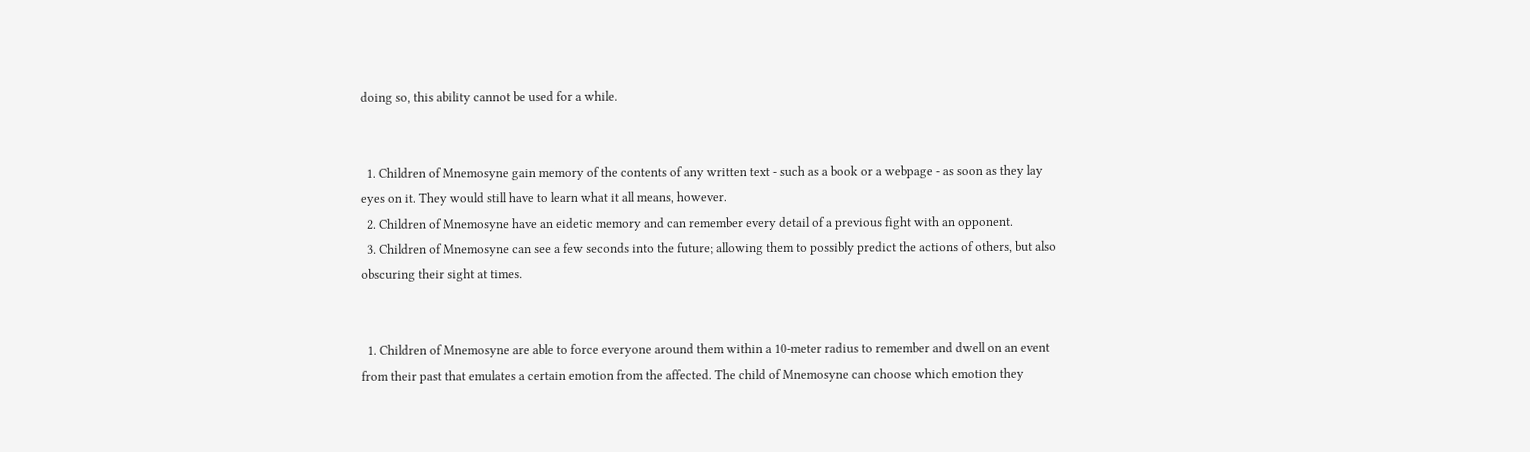doing so, this ability cannot be used for a while.


  1. Children of Mnemosyne gain memory of the contents of any written text - such as a book or a webpage - as soon as they lay eyes on it. They would still have to learn what it all means, however.
  2. Children of Mnemosyne have an eidetic memory and can remember every detail of a previous fight with an opponent.
  3. Children of Mnemosyne can see a few seconds into the future; allowing them to possibly predict the actions of others, but also obscuring their sight at times.


  1. Children of Mnemosyne are able to force everyone around them within a 10-meter radius to remember and dwell on an event from their past that emulates a certain emotion from the affected. The child of Mnemosyne can choose which emotion they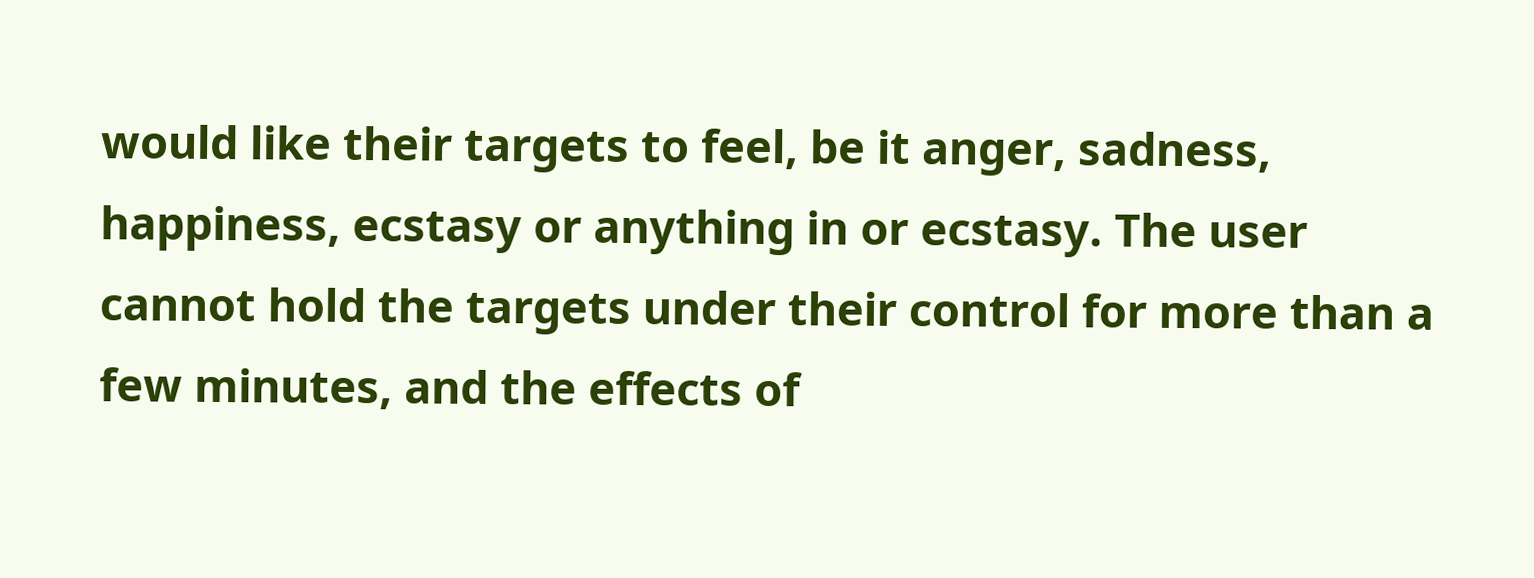would like their targets to feel, be it anger, sadness, happiness, ecstasy or anything in or ecstasy. The user cannot hold the targets under their control for more than a few minutes, and the effects of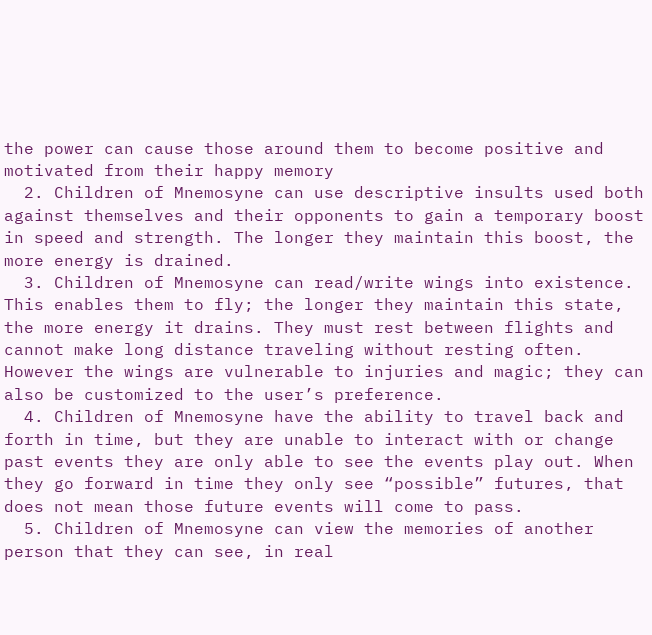the power can cause those around them to become positive and motivated from their happy memory
  2. Children of Mnemosyne can use descriptive insults used both against themselves and their opponents to gain a temporary boost in speed and strength. The longer they maintain this boost, the more energy is drained.
  3. Children of Mnemosyne can read/write wings into existence. This enables them to fly; the longer they maintain this state, the more energy it drains. They must rest between flights and cannot make long distance traveling without resting often. However the wings are vulnerable to injuries and magic; they can also be customized to the user’s preference.
  4. Children of Mnemosyne have the ability to travel back and forth in time, but they are unable to interact with or change past events they are only able to see the events play out. When they go forward in time they only see “possible” futures, that does not mean those future events will come to pass.
  5. Children of Mnemosyne can view the memories of another person that they can see, in real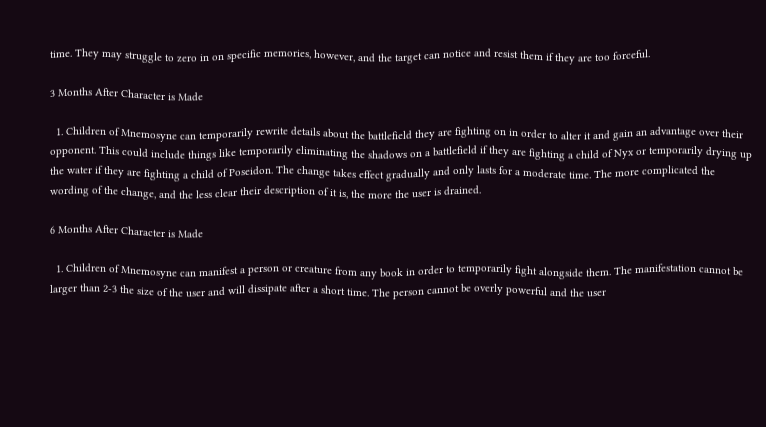time. They may struggle to zero in on specific memories, however, and the target can notice and resist them if they are too forceful.

3 Months After Character is Made

  1. Children of Mnemosyne can temporarily rewrite details about the battlefield they are fighting on in order to alter it and gain an advantage over their opponent. This could include things like temporarily eliminating the shadows on a battlefield if they are fighting a child of Nyx or temporarily drying up the water if they are fighting a child of Poseidon. The change takes effect gradually and only lasts for a moderate time. The more complicated the wording of the change, and the less clear their description of it is, the more the user is drained.

6 Months After Character is Made

  1. Children of Mnemosyne can manifest a person or creature from any book in order to temporarily fight alongside them. The manifestation cannot be larger than 2-3 the size of the user and will dissipate after a short time. The person cannot be overly powerful and the user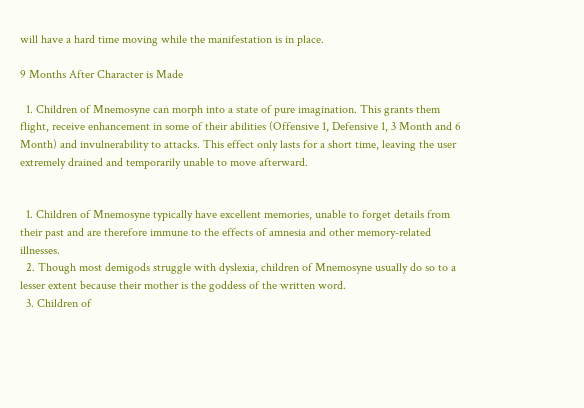will have a hard time moving while the manifestation is in place.

9 Months After Character is Made

  1. Children of Mnemosyne can morph into a state of pure imagination. This grants them flight, receive enhancement in some of their abilities (Offensive 1, Defensive 1, 3 Month and 6 Month) and invulnerability to attacks. This effect only lasts for a short time, leaving the user extremely drained and temporarily unable to move afterward.


  1. Children of Mnemosyne typically have excellent memories, unable to forget details from their past and are therefore immune to the effects of amnesia and other memory-related illnesses.
  2. Though most demigods struggle with dyslexia, children of Mnemosyne usually do so to a lesser extent because their mother is the goddess of the written word.
  3. Children of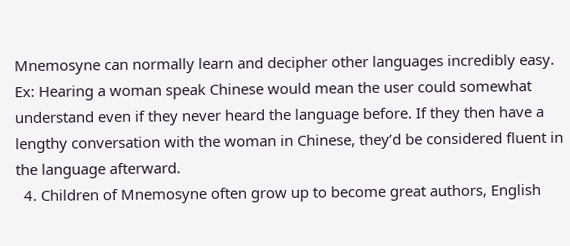Mnemosyne can normally learn and decipher other languages incredibly easy. Ex: Hearing a woman speak Chinese would mean the user could somewhat understand even if they never heard the language before. If they then have a lengthy conversation with the woman in Chinese, they’d be considered fluent in the language afterward.
  4. Children of Mnemosyne often grow up to become great authors, English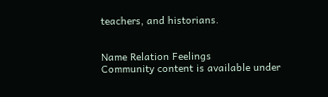teachers, and historians.


Name Relation Feelings
Community content is available under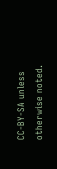CC-BY-SA unless otherwise noted.